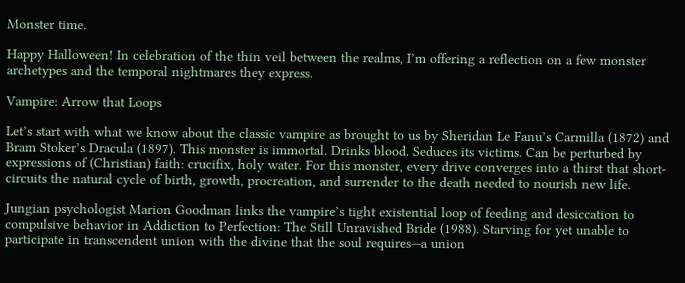Monster time.

Happy Halloween! In celebration of the thin veil between the realms, I’m offering a reflection on a few monster archetypes and the temporal nightmares they express.

Vampire: Arrow that Loops

Let’s start with what we know about the classic vampire as brought to us by Sheridan Le Fanu’s Carmilla (1872) and Bram Stoker’s Dracula (1897). This monster is immortal. Drinks blood. Seduces its victims. Can be perturbed by expressions of (Christian) faith: crucifix, holy water. For this monster, every drive converges into a thirst that short-circuits the natural cycle of birth, growth, procreation, and surrender to the death needed to nourish new life.

Jungian psychologist Marion Goodman links the vampire’s tight existential loop of feeding and desiccation to compulsive behavior in Addiction to Perfection: The Still Unravished Bride (1988). Starving for yet unable to participate in transcendent union with the divine that the soul requires—a union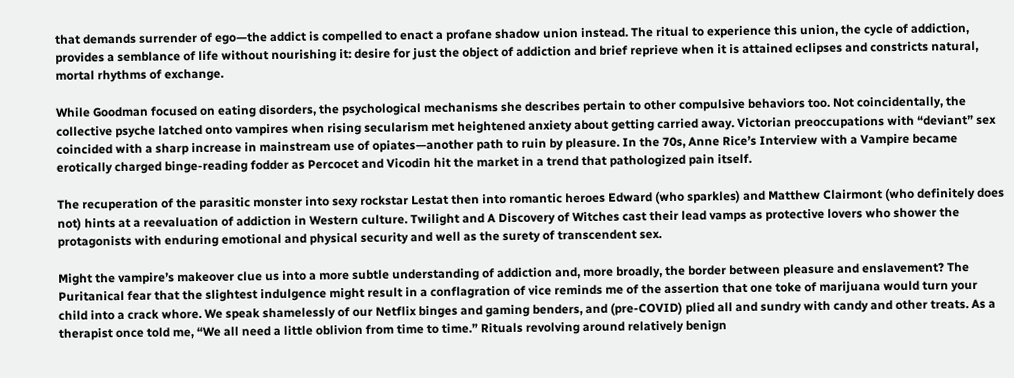that demands surrender of ego—the addict is compelled to enact a profane shadow union instead. The ritual to experience this union, the cycle of addiction, provides a semblance of life without nourishing it: desire for just the object of addiction and brief reprieve when it is attained eclipses and constricts natural, mortal rhythms of exchange.

While Goodman focused on eating disorders, the psychological mechanisms she describes pertain to other compulsive behaviors too. Not coincidentally, the collective psyche latched onto vampires when rising secularism met heightened anxiety about getting carried away. Victorian preoccupations with “deviant” sex coincided with a sharp increase in mainstream use of opiates—another path to ruin by pleasure. In the 70s, Anne Rice’s Interview with a Vampire became erotically charged binge-reading fodder as Percocet and Vicodin hit the market in a trend that pathologized pain itself.

The recuperation of the parasitic monster into sexy rockstar Lestat then into romantic heroes Edward (who sparkles) and Matthew Clairmont (who definitely does not) hints at a reevaluation of addiction in Western culture. Twilight and A Discovery of Witches cast their lead vamps as protective lovers who shower the protagonists with enduring emotional and physical security and well as the surety of transcendent sex.

Might the vampire’s makeover clue us into a more subtle understanding of addiction and, more broadly, the border between pleasure and enslavement? The Puritanical fear that the slightest indulgence might result in a conflagration of vice reminds me of the assertion that one toke of marijuana would turn your child into a crack whore. We speak shamelessly of our Netflix binges and gaming benders, and (pre-COVID) plied all and sundry with candy and other treats. As a therapist once told me, “We all need a little oblivion from time to time.” Rituals revolving around relatively benign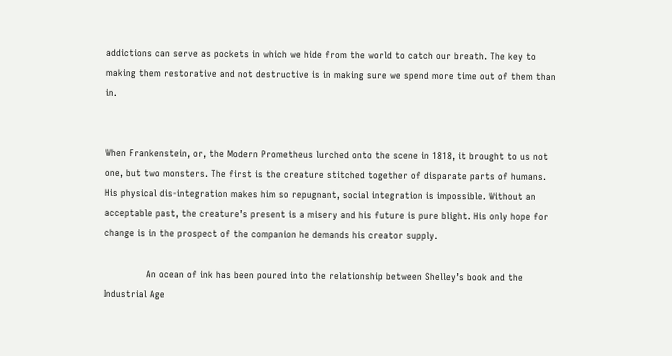addictions can serve as pockets in which we hide from the world to catch our breath. The key to making them restorative and not destructive is in making sure we spend more time out of them than in.


When Frankenstein, or, the Modern Prometheus lurched onto the scene in 1818, it brought to us not one, but two monsters. The first is the creature stitched together of disparate parts of humans. His physical dis-integration makes him so repugnant, social integration is impossible. Without an acceptable past, the creature’s present is a misery and his future is pure blight. His only hope for change is in the prospect of the companion he demands his creator supply.

              An ocean of ink has been poured into the relationship between Shelley’s book and the Industrial Age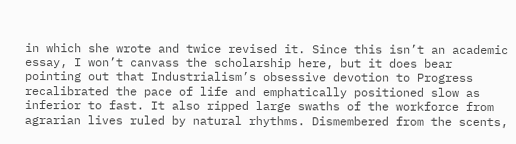in which she wrote and twice revised it. Since this isn’t an academic essay, I won’t canvass the scholarship here, but it does bear pointing out that Industrialism’s obsessive devotion to Progress recalibrated the pace of life and emphatically positioned slow as inferior to fast. It also ripped large swaths of the workforce from agrarian lives ruled by natural rhythms. Dismembered from the scents,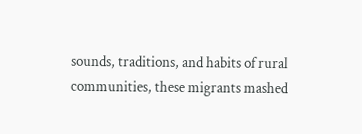sounds, traditions, and habits of rural communities, these migrants mashed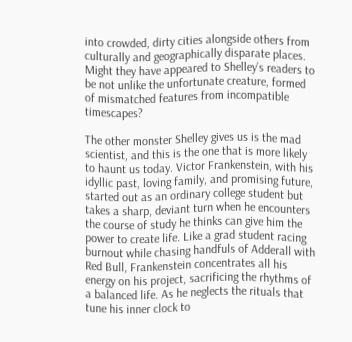into crowded, dirty cities alongside others from culturally and geographically disparate places. Might they have appeared to Shelley’s readers to be not unlike the unfortunate creature, formed of mismatched features from incompatible timescapes?

The other monster Shelley gives us is the mad scientist, and this is the one that is more likely to haunt us today. Victor Frankenstein, with his idyllic past, loving family, and promising future, started out as an ordinary college student but takes a sharp, deviant turn when he encounters the course of study he thinks can give him the power to create life. Like a grad student racing burnout while chasing handfuls of Adderall with Red Bull, Frankenstein concentrates all his energy on his project, sacrificing the rhythms of a balanced life. As he neglects the rituals that tune his inner clock to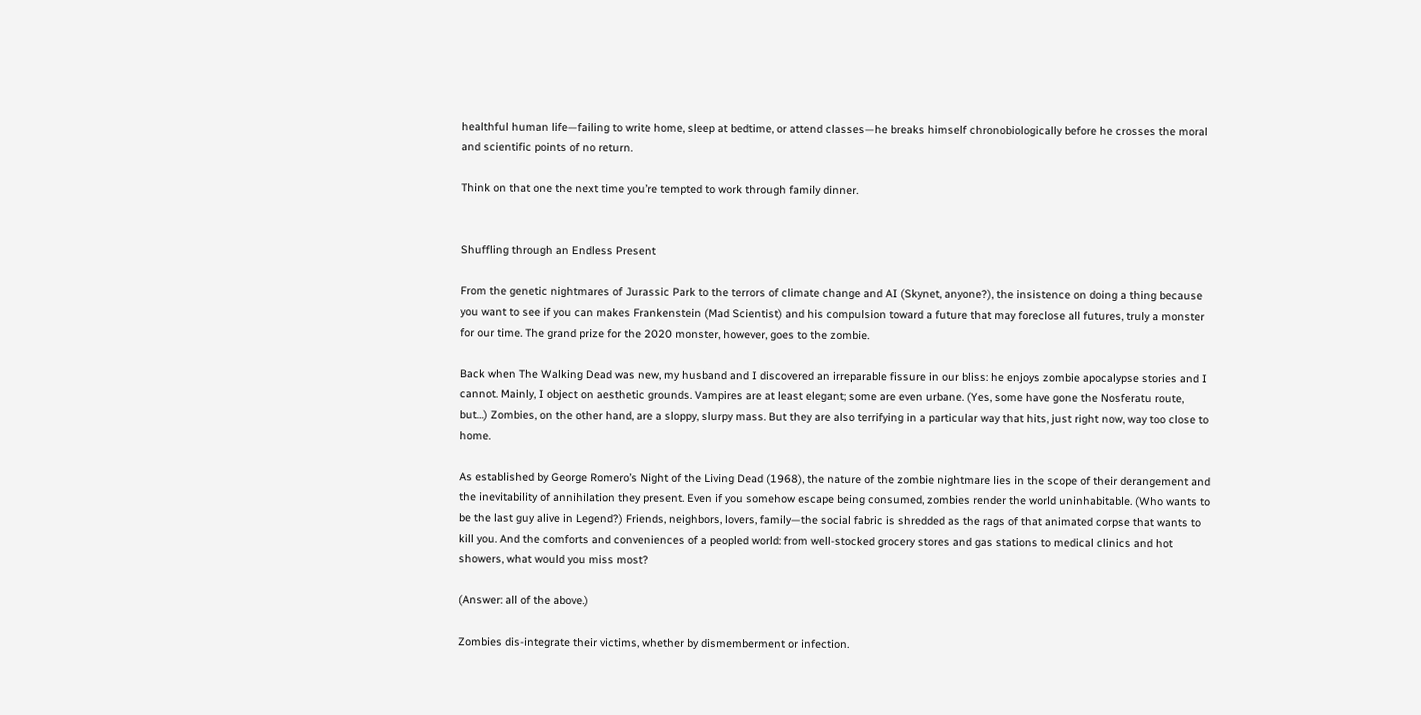healthful human life—failing to write home, sleep at bedtime, or attend classes—he breaks himself chronobiologically before he crosses the moral and scientific points of no return.

Think on that one the next time you’re tempted to work through family dinner.


Shuffling through an Endless Present

From the genetic nightmares of Jurassic Park to the terrors of climate change and AI (Skynet, anyone?), the insistence on doing a thing because you want to see if you can makes Frankenstein (Mad Scientist) and his compulsion toward a future that may foreclose all futures, truly a monster for our time. The grand prize for the 2020 monster, however, goes to the zombie.

Back when The Walking Dead was new, my husband and I discovered an irreparable fissure in our bliss: he enjoys zombie apocalypse stories and I cannot. Mainly, I object on aesthetic grounds. Vampires are at least elegant; some are even urbane. (Yes, some have gone the Nosferatu route, but…) Zombies, on the other hand, are a sloppy, slurpy mass. But they are also terrifying in a particular way that hits, just right now, way too close to home.

As established by George Romero’s Night of the Living Dead (1968), the nature of the zombie nightmare lies in the scope of their derangement and the inevitability of annihilation they present. Even if you somehow escape being consumed, zombies render the world uninhabitable. (Who wants to be the last guy alive in Legend?) Friends, neighbors, lovers, family—the social fabric is shredded as the rags of that animated corpse that wants to kill you. And the comforts and conveniences of a peopled world: from well-stocked grocery stores and gas stations to medical clinics and hot showers, what would you miss most?

(Answer: all of the above.)

Zombies dis-integrate their victims, whether by dismemberment or infection.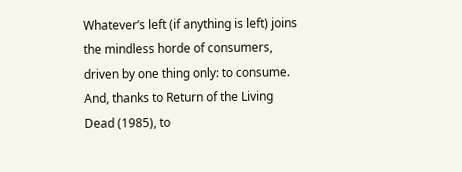Whatever’s left (if anything is left) joins the mindless horde of consumers, driven by one thing only: to consume. And, thanks to Return of the Living Dead (1985), to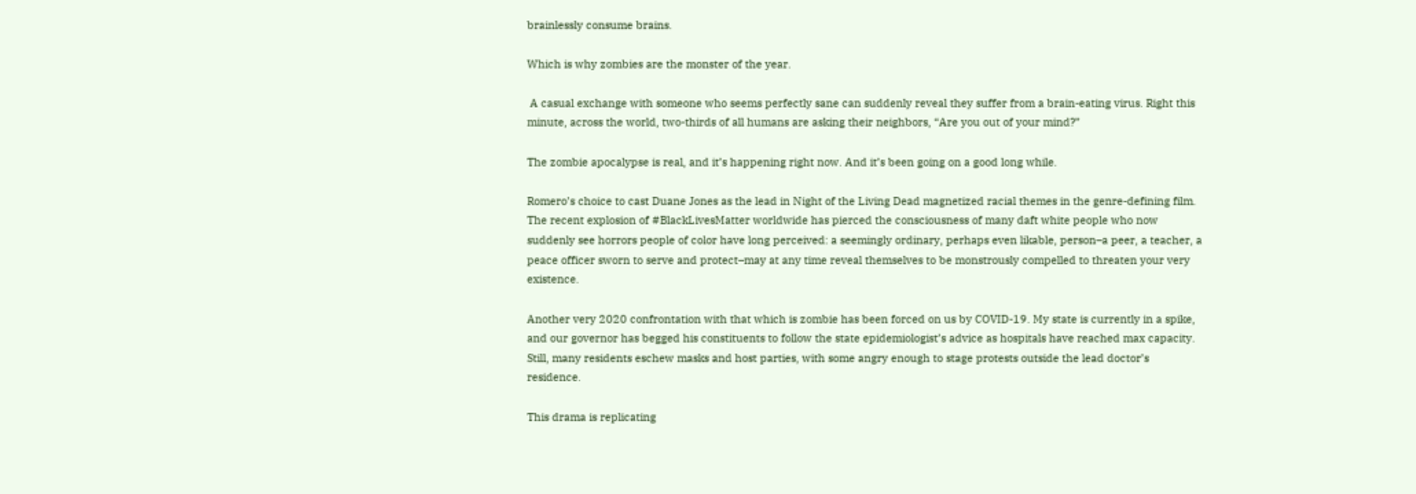brainlessly consume brains.

Which is why zombies are the monster of the year.

 A casual exchange with someone who seems perfectly sane can suddenly reveal they suffer from a brain-eating virus. Right this minute, across the world, two-thirds of all humans are asking their neighbors, “Are you out of your mind?”

The zombie apocalypse is real, and it’s happening right now. And it’s been going on a good long while.

Romero’s choice to cast Duane Jones as the lead in Night of the Living Dead magnetized racial themes in the genre-defining film. The recent explosion of #BlackLivesMatter worldwide has pierced the consciousness of many daft white people who now suddenly see horrors people of color have long perceived: a seemingly ordinary, perhaps even likable, person–a peer, a teacher, a peace officer sworn to serve and protect–may at any time reveal themselves to be monstrously compelled to threaten your very existence.

Another very 2020 confrontation with that which is zombie has been forced on us by COVID-19. My state is currently in a spike, and our governor has begged his constituents to follow the state epidemiologist’s advice as hospitals have reached max capacity. Still, many residents eschew masks and host parties, with some angry enough to stage protests outside the lead doctor’s residence.

This drama is replicating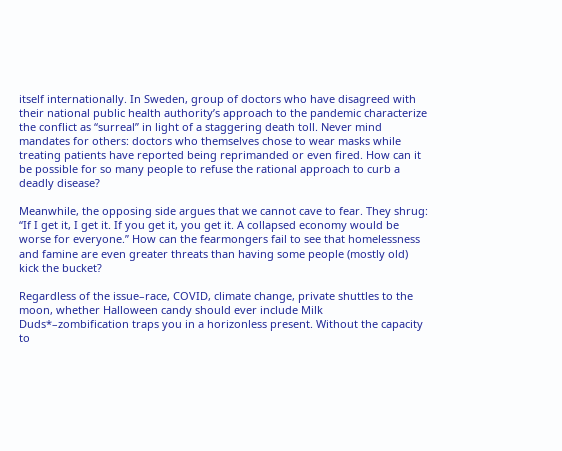itself internationally. In Sweden, group of doctors who have disagreed with their national public health authority’s approach to the pandemic characterize the conflict as “surreal” in light of a staggering death toll. Never mind mandates for others: doctors who themselves chose to wear masks while treating patients have reported being reprimanded or even fired. How can it be possible for so many people to refuse the rational approach to curb a deadly disease?

Meanwhile, the opposing side argues that we cannot cave to fear. They shrug: “If I get it, I get it. If you get it, you get it. A collapsed economy would be worse for everyone.” How can the fearmongers fail to see that homelessness and famine are even greater threats than having some people (mostly old) kick the bucket?

Regardless of the issue–race, COVID, climate change, private shuttles to the moon, whether Halloween candy should ever include Milk Duds*–zombification traps you in a horizonless present. Without the capacity to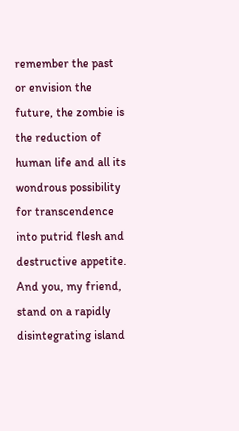remember the past or envision the future, the zombie is the reduction of human life and all its wondrous possibility for transcendence into putrid flesh and destructive appetite. And you, my friend, stand on a rapidly disintegrating island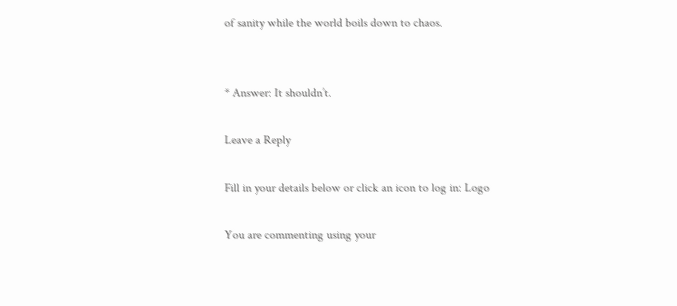of sanity while the world boils down to chaos.


* Answer: It shouldn’t.

Leave a Reply

Fill in your details below or click an icon to log in: Logo

You are commenting using your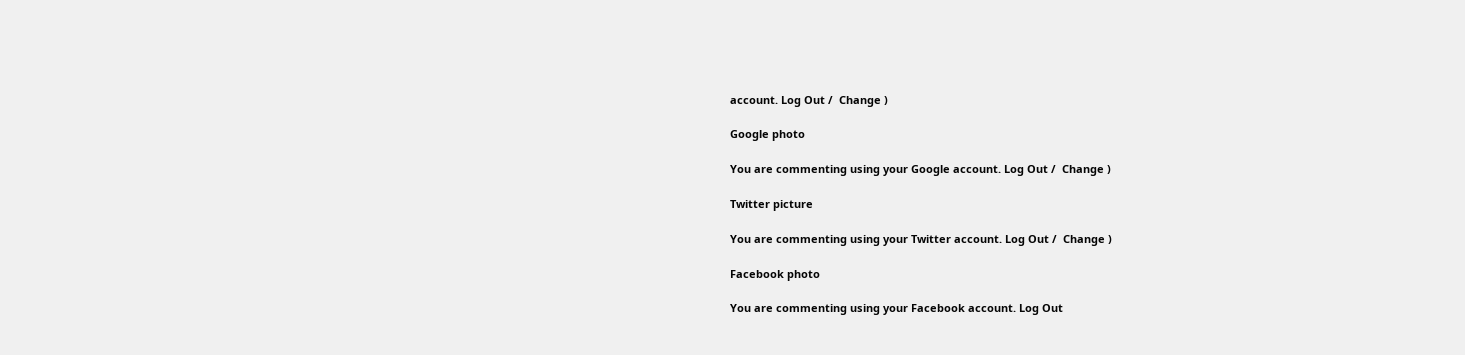account. Log Out /  Change )

Google photo

You are commenting using your Google account. Log Out /  Change )

Twitter picture

You are commenting using your Twitter account. Log Out /  Change )

Facebook photo

You are commenting using your Facebook account. Log Out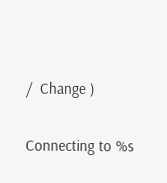/  Change )

Connecting to %s